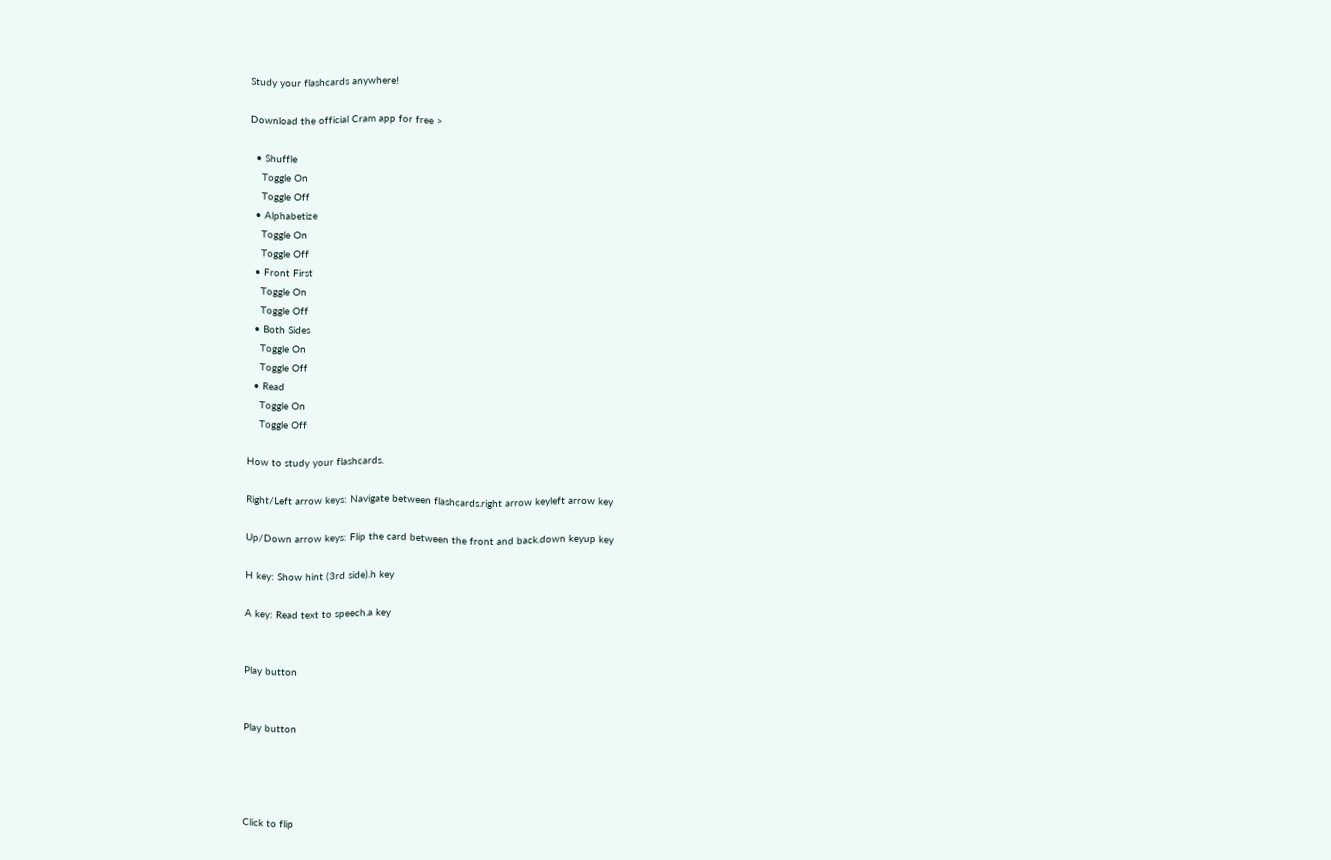Study your flashcards anywhere!

Download the official Cram app for free >

  • Shuffle
    Toggle On
    Toggle Off
  • Alphabetize
    Toggle On
    Toggle Off
  • Front First
    Toggle On
    Toggle Off
  • Both Sides
    Toggle On
    Toggle Off
  • Read
    Toggle On
    Toggle Off

How to study your flashcards.

Right/Left arrow keys: Navigate between flashcards.right arrow keyleft arrow key

Up/Down arrow keys: Flip the card between the front and back.down keyup key

H key: Show hint (3rd side).h key

A key: Read text to speech.a key


Play button


Play button




Click to flip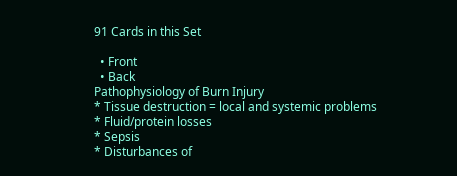91 Cards in this Set

  • Front
  • Back
Pathophysiology of Burn Injury
* Tissue destruction = local and systemic problems
* Fluid/protein losses
* Sepsis
* Disturbances of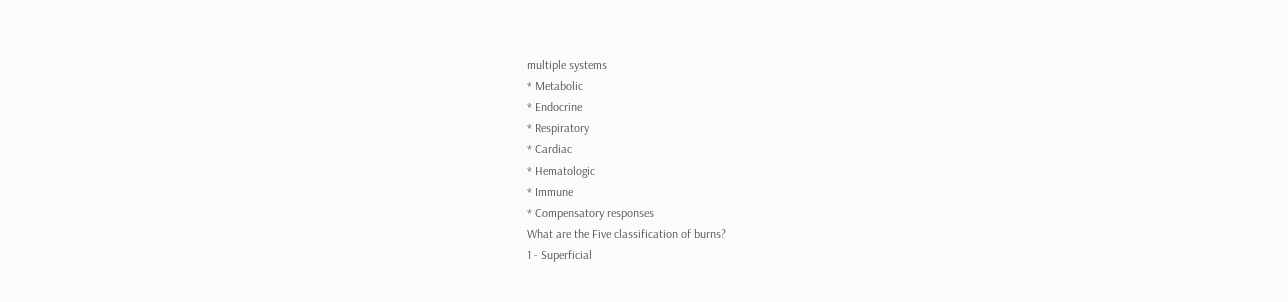multiple systems
* Metabolic
* Endocrine
* Respiratory
* Cardiac
* Hematologic
* Immune
* Compensatory responses
What are the Five classification of burns?
1 - Superficial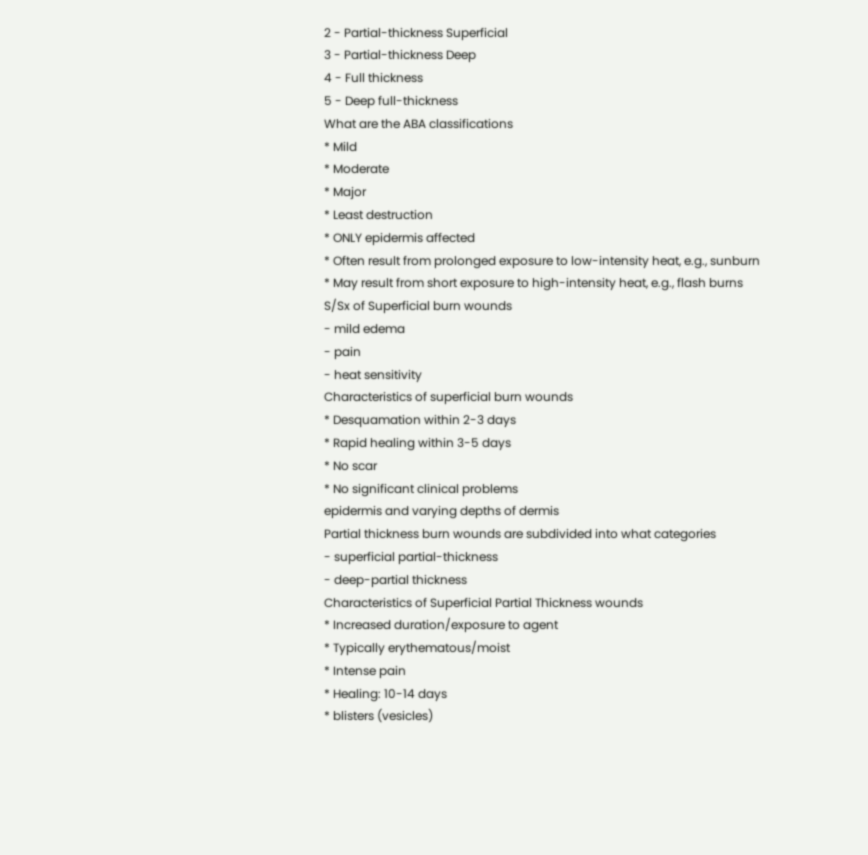2 - Partial-thickness Superficial
3 - Partial-thickness Deep
4 - Full thickness
5 - Deep full-thickness
What are the ABA classifications
* Mild
* Moderate
* Major
* Least destruction
* ONLY epidermis affected
* Often result from prolonged exposure to low-intensity heat, e.g., sunburn
* May result from short exposure to high-intensity heat, e.g., flash burns
S/Sx of Superficial burn wounds
- mild edema
- pain
- heat sensitivity
Characteristics of superficial burn wounds
* Desquamation within 2-3 days
* Rapid healing within 3-5 days
* No scar
* No significant clinical problems
epidermis and varying depths of dermis
Partial thickness burn wounds are subdivided into what categories
- superficial partial-thickness
- deep-partial thickness
Characteristics of Superficial Partial Thickness wounds
* Increased duration/exposure to agent
* Typically erythematous/moist
* Intense pain
* Healing: 10-14 days
* blisters (vesicles)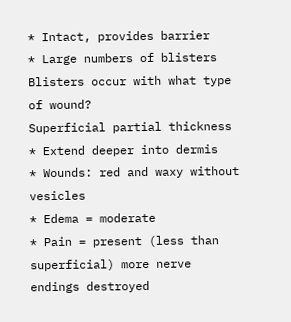* Intact, provides barrier
* Large numbers of blisters
Blisters occur with what type of wound?
Superficial partial thickness
* Extend deeper into dermis
* Wounds: red and waxy without vesicles
* Edema = moderate
* Pain = present (less than superficial) more nerve endings destroyed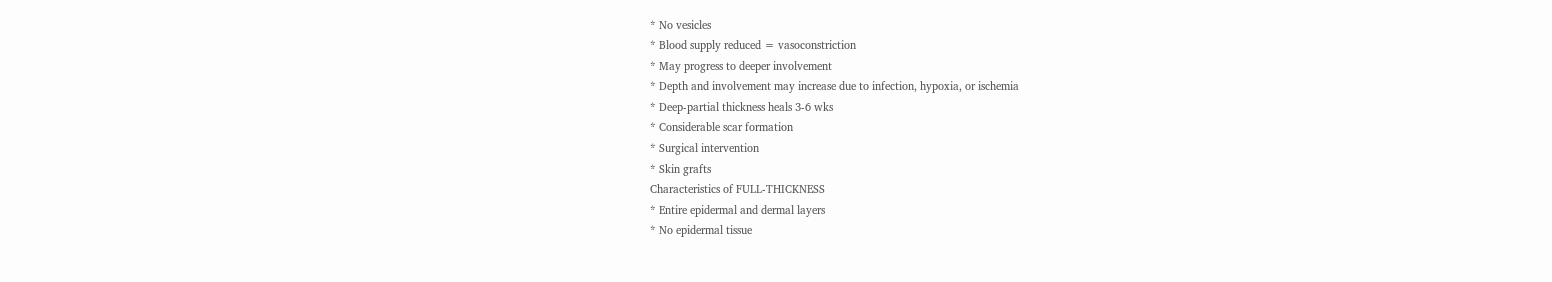* No vesicles
* Blood supply reduced = vasoconstriction
* May progress to deeper involvement
* Depth and involvement may increase due to infection, hypoxia, or ischemia
* Deep-partial thickness heals 3-6 wks
* Considerable scar formation
* Surgical intervention
* Skin grafts
Characteristics of FULL-THICKNESS
* Entire epidermal and dermal layers
* No epidermal tissue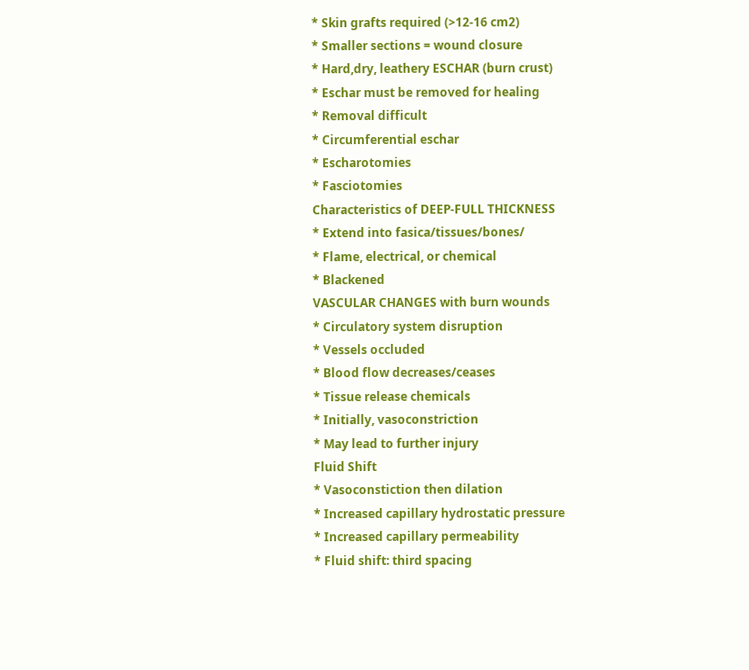* Skin grafts required (>12-16 cm2)
* Smaller sections = wound closure
* Hard,dry, leathery ESCHAR (burn crust)
* Eschar must be removed for healing
* Removal difficult
* Circumferential eschar
* Escharotomies
* Fasciotomies
Characteristics of DEEP-FULL THICKNESS
* Extend into fasica/tissues/bones/
* Flame, electrical, or chemical
* Blackened
VASCULAR CHANGES with burn wounds
* Circulatory system disruption
* Vessels occluded
* Blood flow decreases/ceases
* Tissue release chemicals
* Initially, vasoconstriction
* May lead to further injury
Fluid Shift
* Vasoconstiction then dilation
* Increased capillary hydrostatic pressure
* Increased capillary permeability
* Fluid shift: third spacing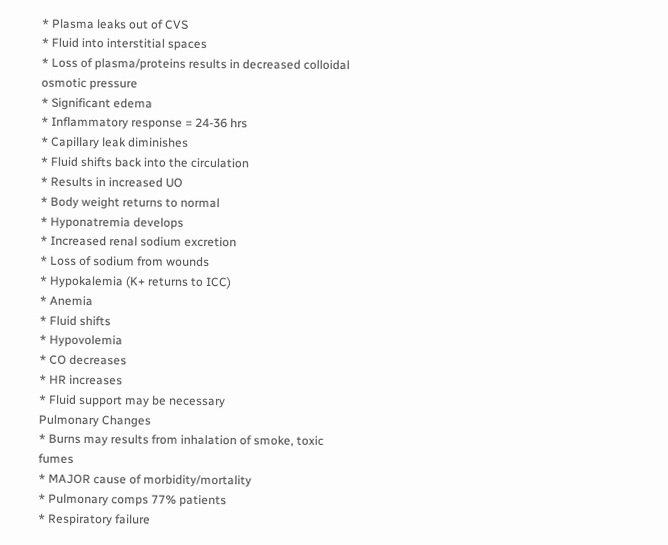* Plasma leaks out of CVS
* Fluid into interstitial spaces
* Loss of plasma/proteins results in decreased colloidal osmotic pressure
* Significant edema
* Inflammatory response = 24-36 hrs
* Capillary leak diminishes
* Fluid shifts back into the circulation
* Results in increased UO
* Body weight returns to normal
* Hyponatremia develops
* Increased renal sodium excretion
* Loss of sodium from wounds
* Hypokalemia (K+ returns to ICC)
* Anemia
* Fluid shifts
* Hypovolemia
* CO decreases
* HR increases
* Fluid support may be necessary
Pulmonary Changes
* Burns may results from inhalation of smoke, toxic fumes
* MAJOR cause of morbidity/mortality
* Pulmonary comps 77% patients
* Respiratory failure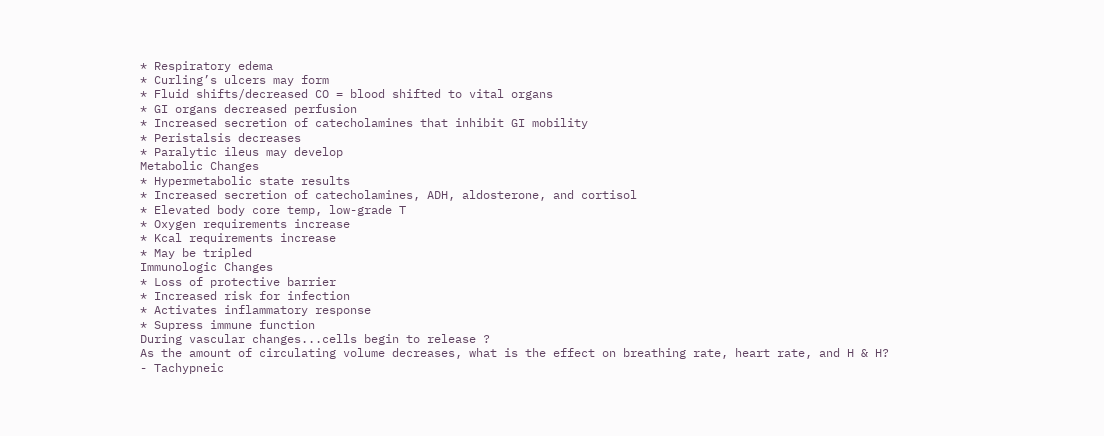* Respiratory edema
* Curling’s ulcers may form
* Fluid shifts/decreased CO = blood shifted to vital organs
* GI organs decreased perfusion
* Increased secretion of catecholamines that inhibit GI mobility
* Peristalsis decreases
* Paralytic ileus may develop
Metabolic Changes
* Hypermetabolic state results
* Increased secretion of catecholamines, ADH, aldosterone, and cortisol
* Elevated body core temp, low-grade T
* Oxygen requirements increase
* Kcal requirements increase
* May be tripled
Immunologic Changes
* Loss of protective barrier
* Increased risk for infection
* Activates inflammatory response
* Supress immune function
During vascular changes...cells begin to release ?
As the amount of circulating volume decreases, what is the effect on breathing rate, heart rate, and H & H?
- Tachypneic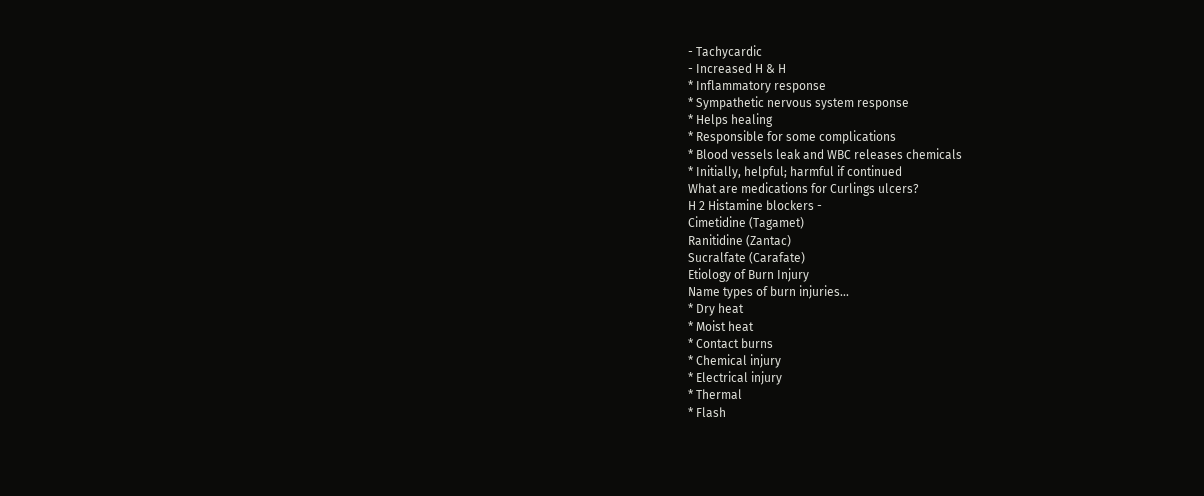- Tachycardic
- Increased H & H
* Inflammatory response
* Sympathetic nervous system response
* Helps healing
* Responsible for some complications
* Blood vessels leak and WBC releases chemicals
* Initially, helpful; harmful if continued
What are medications for Curlings ulcers?
H 2 Histamine blockers -
Cimetidine (Tagamet)
Ranitidine (Zantac)
Sucralfate (Carafate)
Etiology of Burn Injury
Name types of burn injuries...
* Dry heat
* Moist heat
* Contact burns
* Chemical injury
* Electrical injury
* Thermal
* Flash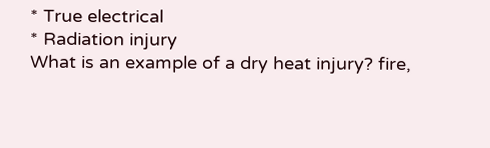* True electrical
* Radiation injury
What is an example of a dry heat injury? fire,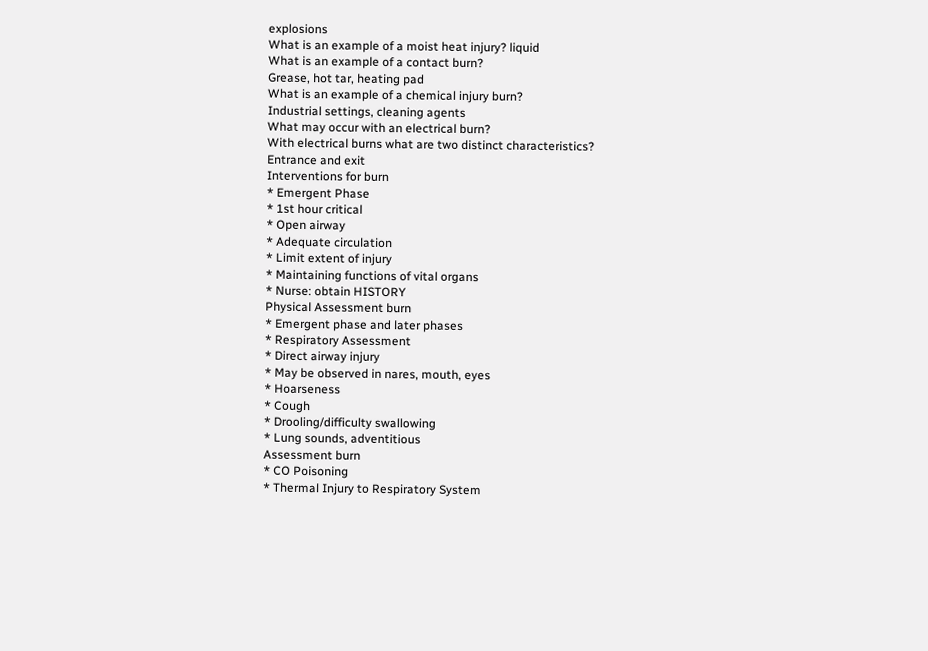explosions
What is an example of a moist heat injury? liquid
What is an example of a contact burn?
Grease, hot tar, heating pad
What is an example of a chemical injury burn?
Industrial settings, cleaning agents
What may occur with an electrical burn?
With electrical burns what are two distinct characteristics?
Entrance and exit
Interventions for burn
* Emergent Phase
* 1st hour critical
* Open airway
* Adequate circulation
* Limit extent of injury
* Maintaining functions of vital organs
* Nurse: obtain HISTORY
Physical Assessment burn
* Emergent phase and later phases
* Respiratory Assessment
* Direct airway injury
* May be observed in nares, mouth, eyes
* Hoarseness
* Cough
* Drooling/difficulty swallowing
* Lung sounds, adventitious
Assessment burn
* CO Poisoning
* Thermal Injury to Respiratory System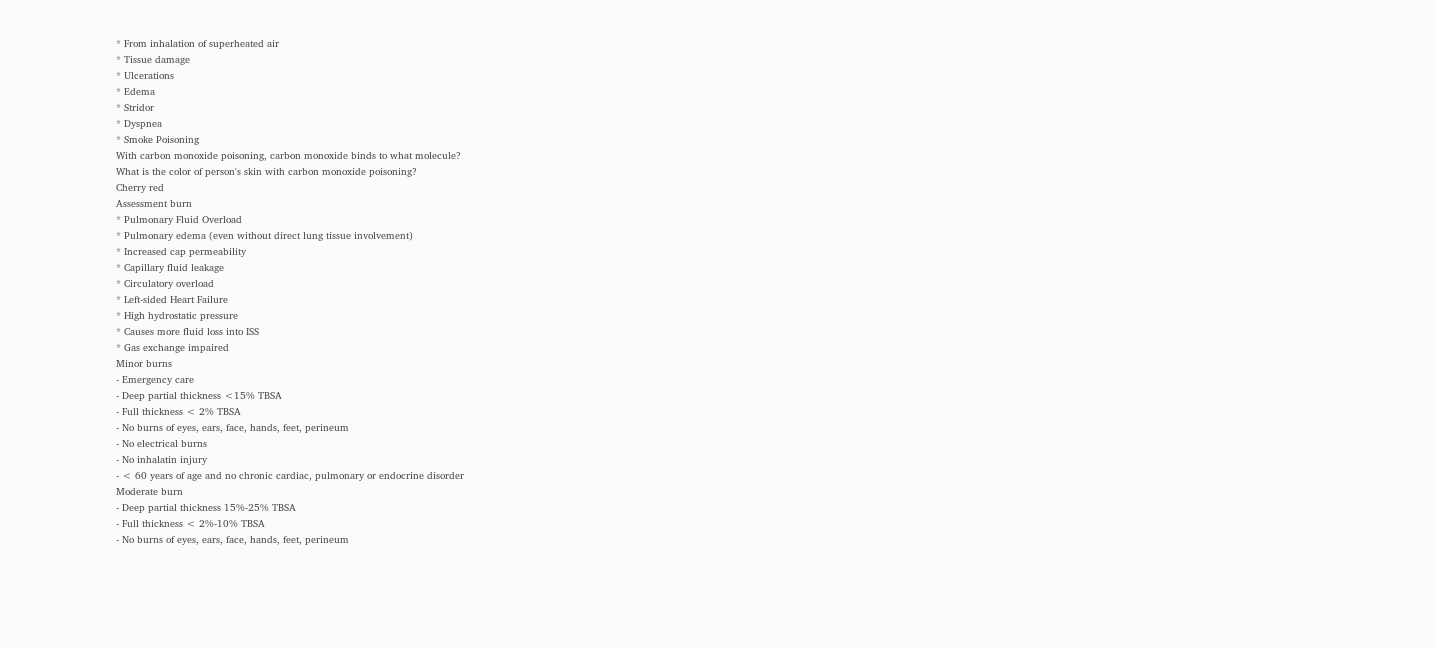* From inhalation of superheated air
* Tissue damage
* Ulcerations
* Edema
* Stridor
* Dyspnea
* Smoke Poisoning
With carbon monoxide poisoning, carbon monoxide binds to what molecule?
What is the color of person's skin with carbon monoxide poisoning?
Cherry red
Assessment burn
* Pulmonary Fluid Overload
* Pulmonary edema (even without direct lung tissue involvement)
* Increased cap permeability
* Capillary fluid leakage
* Circulatory overload
* Left-sided Heart Failure
* High hydrostatic pressure
* Causes more fluid loss into ISS
* Gas exchange impaired
Minor burns
- Emergency care
- Deep partial thickness <15% TBSA
- Full thickness < 2% TBSA
- No burns of eyes, ears, face, hands, feet, perineum
- No electrical burns
- No inhalatin injury
- < 60 years of age and no chronic cardiac, pulmonary or endocrine disorder
Moderate burn
- Deep partial thickness 15%-25% TBSA
- Full thickness < 2%-10% TBSA
- No burns of eyes, ears, face, hands, feet, perineum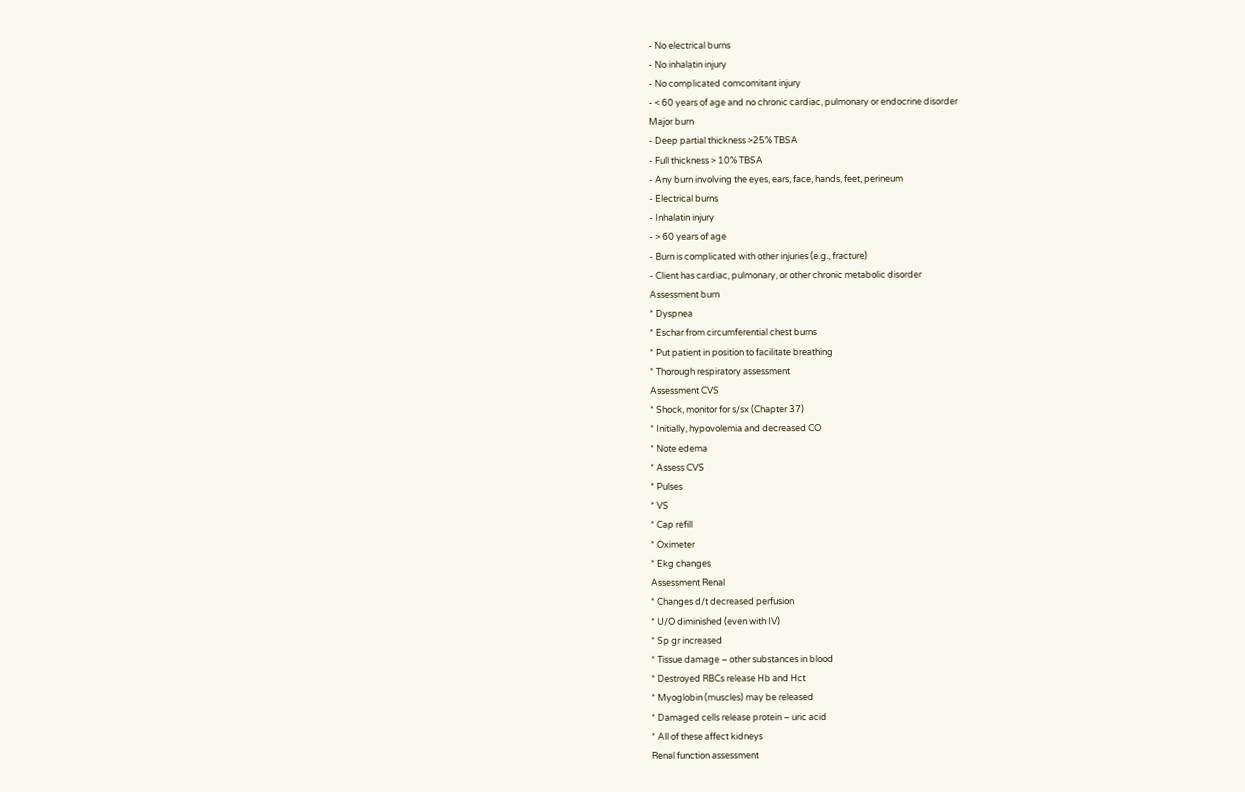- No electrical burns
- No inhalatin injury
- No complicated comcomitant injury
- < 60 years of age and no chronic cardiac, pulmonary or endocrine disorder
Major burn
- Deep partial thickness >25% TBSA
- Full thickness > 10% TBSA
- Any burn involving the eyes, ears, face, hands, feet, perineum
- Electrical burns
- Inhalatin injury
- > 60 years of age
- Burn is complicated with other injuries (e.g., fracture)
- Client has cardiac, pulmonary, or other chronic metabolic disorder
Assessment burn
* Dyspnea
* Eschar from circumferential chest burns
* Put patient in position to facilitate breathing
* Thorough respiratory assessment
Assessment CVS
* Shock, monitor for s/sx (Chapter 37)
* Initially, hypovolemia and decreased CO
* Note edema
* Assess CVS
* Pulses
* VS
* Cap refill
* Oximeter
* Ekg changes
Assessment Renal
* Changes d/t decreased perfusion
* U/O diminished (even with IV)
* Sp gr increased
* Tissue damage – other substances in blood
* Destroyed RBCs release Hb and Hct
* Myoglobin (muscles) may be released
* Damaged cells release protein – uric acid
* All of these affect kidneys
Renal function assessment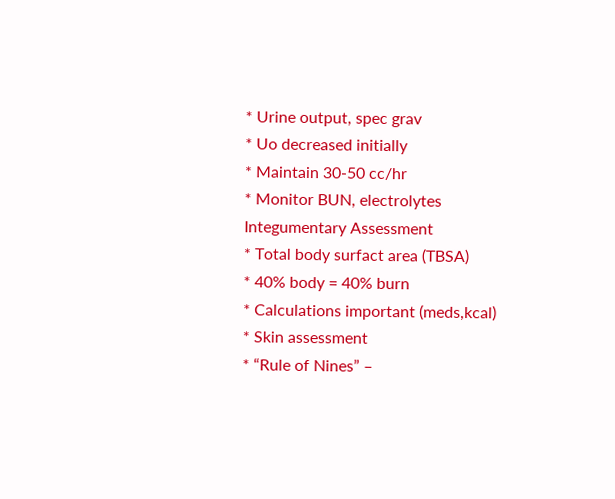* Urine output, spec grav
* Uo decreased initially
* Maintain 30-50 cc/hr
* Monitor BUN, electrolytes
Integumentary Assessment
* Total body surfact area (TBSA)
* 40% body = 40% burn
* Calculations important (meds,kcal)
* Skin assessment
* “Rule of Nines” –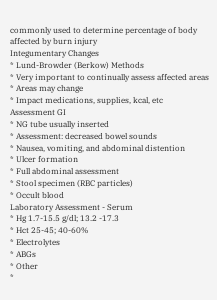commonly used to determine percentage of body affected by burn injury
Integumentary Changes
* Lund-Browder (Berkow) Methods
* Very important to continually assess affected areas
* Areas may change
* Impact medications, supplies, kcal, etc
Assessment GI
* NG tube usually inserted
* Assessment: decreased bowel sounds
* Nausea, vomiting, and abdominal distention
* Ulcer formation
* Full abdominal assessment
* Stool specimen (RBC particles)
* Occult blood
Laboratory Assessment - Serum
* Hg 1.7-15.5 g/dl; 13.2 -17.3
* Hct 25-45; 40-60%
* Electrolytes
* ABGs
* Other
*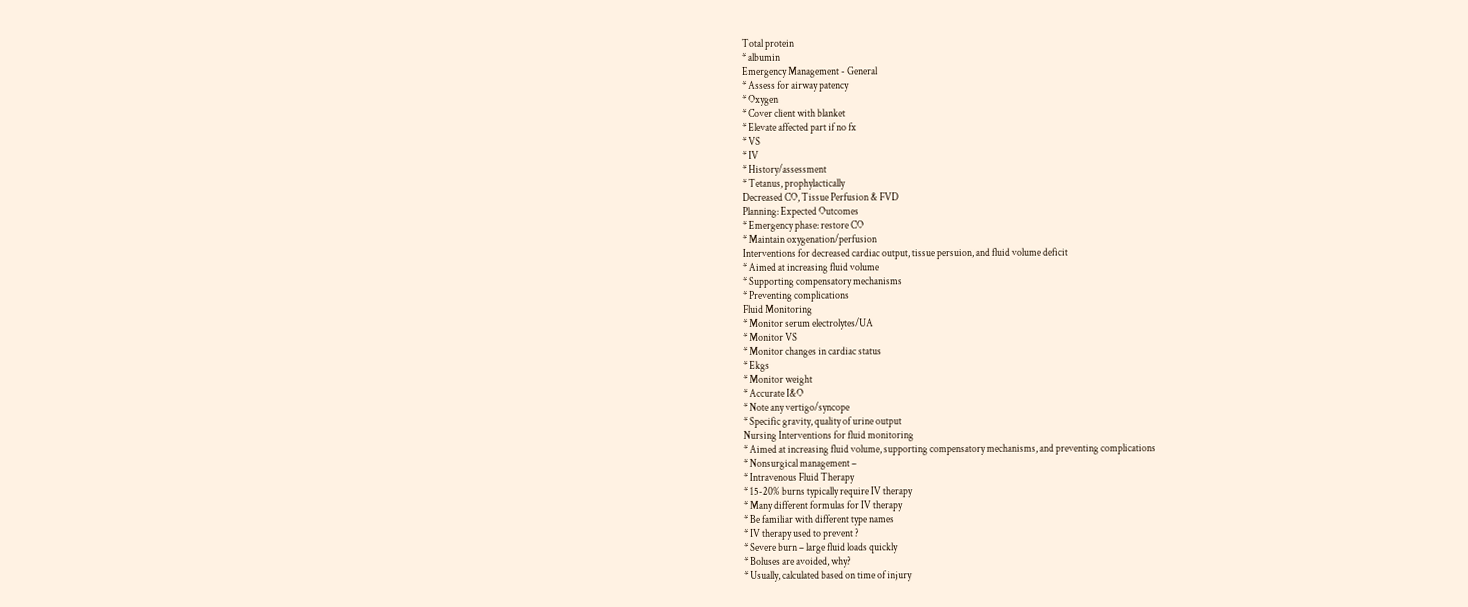Total protein
* albumin
Emergency Management - General
* Assess for airway patency
* Oxygen
* Cover client with blanket
* Elevate affected part if no fx
* VS
* IV
* History/assessment
* Tetanus, prophylactically
Decreased CO, Tissue Perfusion & FVD
Planning: Expected Outcomes
* Emergency phase: restore CO
* Maintain oxygenation/perfusion
Interventions for decreased cardiac output, tissue persuion, and fluid volume deficit
* Aimed at increasing fluid volume
* Supporting compensatory mechanisms
* Preventing complications
Fluid Monitoring
* Monitor serum electrolytes/UA
* Monitor VS
* Monitor changes in cardiac status
* Ekgs
* Monitor weight
* Accurate I&O
* Note any vertigo/syncope
* Specific gravity, quality of urine output
Nursing Interventions for fluid monitoring
* Aimed at increasing fluid volume, supporting compensatory mechanisms, and preventing complications
* Nonsurgical management –
* Intravenous Fluid Therapy
* 15-20% burns typically require IV therapy
* Many different formulas for IV therapy
* Be familiar with different type names
* IV therapy used to prevent ?
* Severe burn – large fluid loads quickly
* Boluses are avoided, why?
* Usually, calculated based on time of injury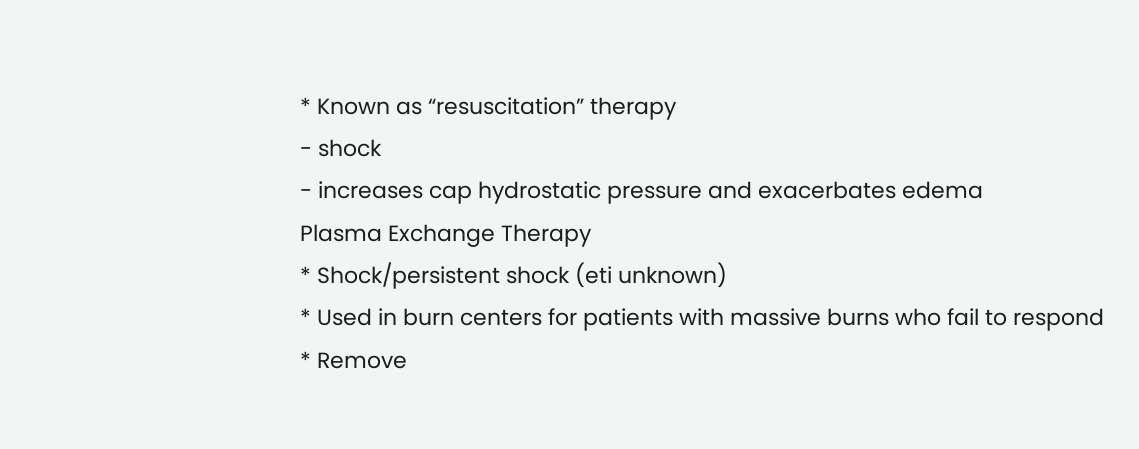* Known as “resuscitation” therapy
- shock
- increases cap hydrostatic pressure and exacerbates edema
Plasma Exchange Therapy
* Shock/persistent shock (eti unknown)
* Used in burn centers for patients with massive burns who fail to respond
* Remove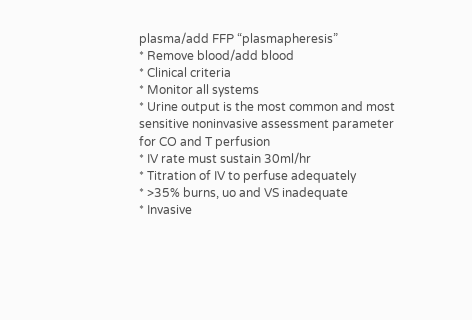plasma/add FFP “plasmapheresis”
* Remove blood/add blood
* Clinical criteria
* Monitor all systems
* Urine output is the most common and most sensitive noninvasive assessment parameter for CO and T perfusion
* IV rate must sustain 30ml/hr
* Titration of IV to perfuse adequately
* >35% burns, uo and VS inadequate
* Invasive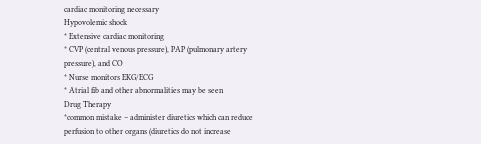cardiac monitoring necessary
Hypovolemic shock
* Extensive cardiac monitoring
* CVP (central venous pressure), PAP (pulmonary artery pressure), and CO
* Nurse monitors EKG/ECG
* Atrial fib and other abnormalities may be seen
Drug Therapy
*common mistake – administer diuretics which can reduce perfusion to other organs (diuretics do not increase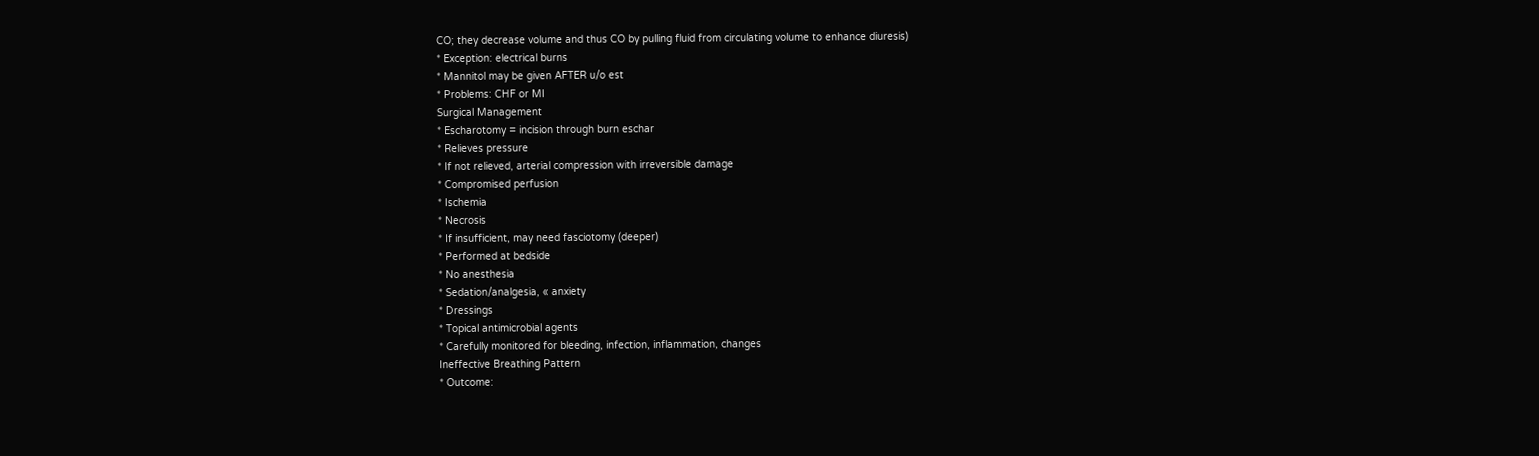CO; they decrease volume and thus CO by pulling fluid from circulating volume to enhance diuresis)
* Exception: electrical burns
* Mannitol may be given AFTER u/o est
* Problems: CHF or MI
Surgical Management
* Escharotomy = incision through burn eschar
* Relieves pressure
* If not relieved, arterial compression with irreversible damage
* Compromised perfusion
* Ischemia
* Necrosis
* If insufficient, may need fasciotomy (deeper)
* Performed at bedside
* No anesthesia
* Sedation/analgesia, « anxiety
* Dressings
* Topical antimicrobial agents
* Carefully monitored for bleeding, infection, inflammation, changes
Ineffective Breathing Pattern
* Outcome: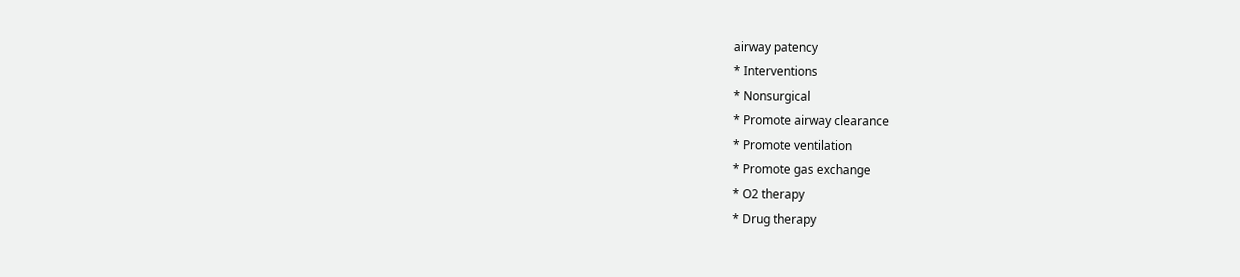airway patency
* Interventions
* Nonsurgical
* Promote airway clearance
* Promote ventilation
* Promote gas exchange
* O2 therapy
* Drug therapy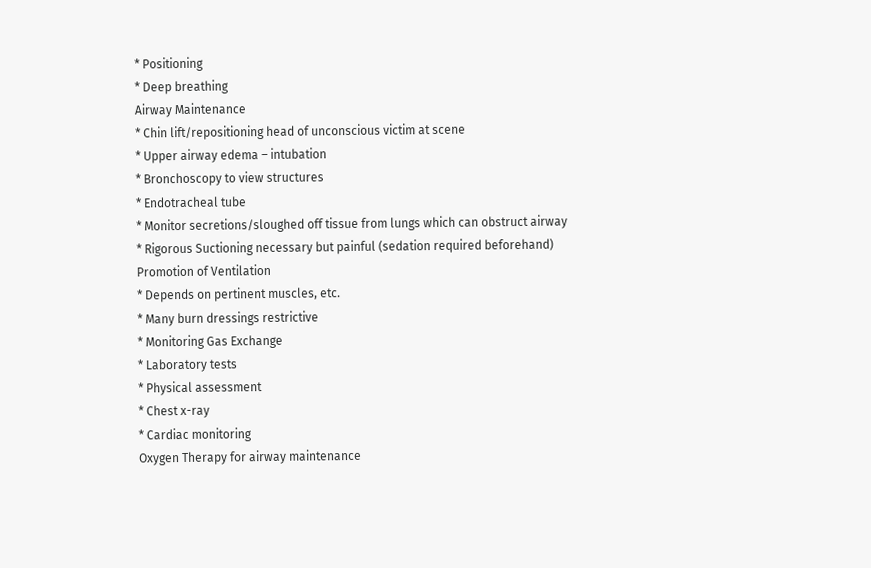* Positioning
* Deep breathing
Airway Maintenance
* Chin lift/repositioning head of unconscious victim at scene
* Upper airway edema – intubation
* Bronchoscopy to view structures
* Endotracheal tube
* Monitor secretions/sloughed off tissue from lungs which can obstruct airway
* Rigorous Suctioning necessary but painful (sedation required beforehand)
Promotion of Ventilation
* Depends on pertinent muscles, etc.
* Many burn dressings restrictive
* Monitoring Gas Exchange
* Laboratory tests
* Physical assessment
* Chest x-ray
* Cardiac monitoring
Oxygen Therapy for airway maintenance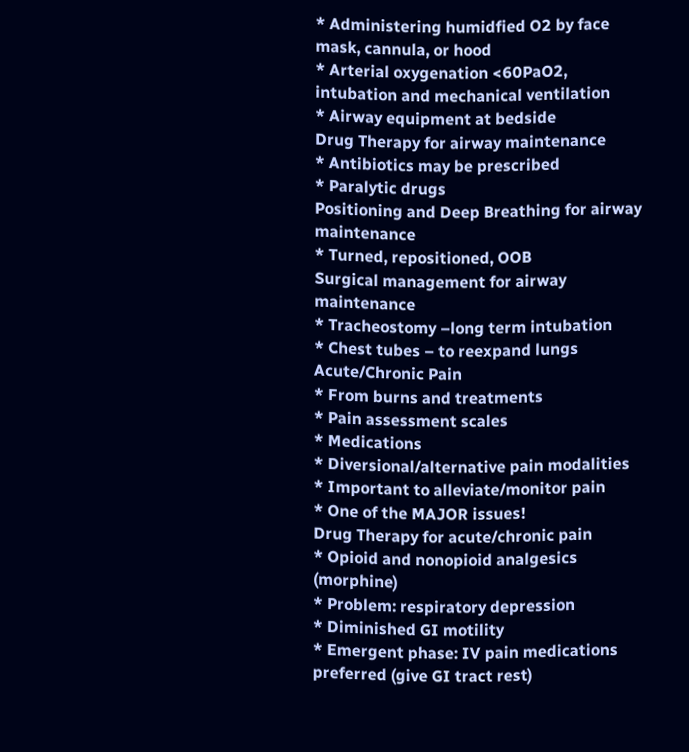* Administering humidfied O2 by face mask, cannula, or hood
* Arterial oxygenation <60PaO2, intubation and mechanical ventilation
* Airway equipment at bedside
Drug Therapy for airway maintenance
* Antibiotics may be prescribed
* Paralytic drugs
Positioning and Deep Breathing for airway maintenance
* Turned, repositioned, OOB
Surgical management for airway maintenance
* Tracheostomy –long term intubation
* Chest tubes – to reexpand lungs
Acute/Chronic Pain
* From burns and treatments
* Pain assessment scales
* Medications
* Diversional/alternative pain modalities
* Important to alleviate/monitor pain
* One of the MAJOR issues!
Drug Therapy for acute/chronic pain
* Opioid and nonopioid analgesics (morphine)
* Problem: respiratory depression
* Diminished GI motility
* Emergent phase: IV pain medications preferred (give GI tract rest)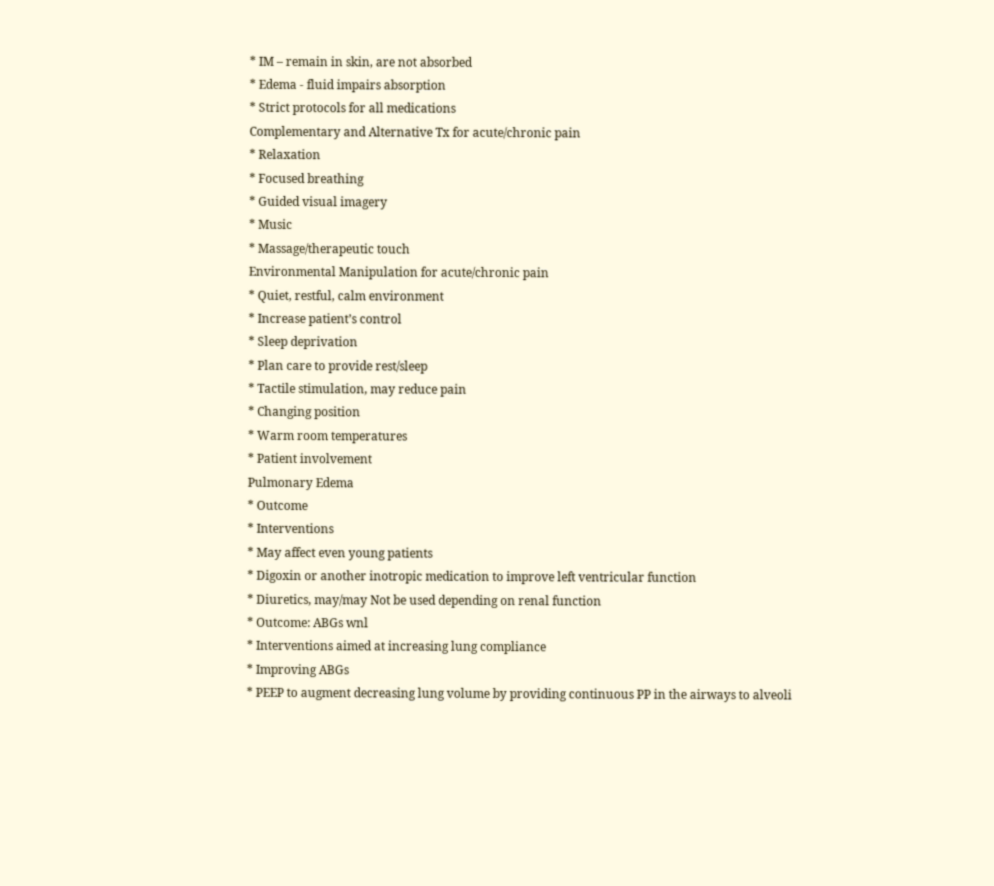* IM – remain in skin, are not absorbed
* Edema - fluid impairs absorption
* Strict protocols for all medications
Complementary and Alternative Tx for acute/chronic pain
* Relaxation
* Focused breathing
* Guided visual imagery
* Music
* Massage/therapeutic touch
Environmental Manipulation for acute/chronic pain
* Quiet, restful, calm environment
* Increase patient’s control
* Sleep deprivation
* Plan care to provide rest/sleep
* Tactile stimulation, may reduce pain
* Changing position
* Warm room temperatures
* Patient involvement
Pulmonary Edema
* Outcome
* Interventions
* May affect even young patients
* Digoxin or another inotropic medication to improve left ventricular function
* Diuretics, may/may Not be used depending on renal function
* Outcome: ABGs wnl
* Interventions aimed at increasing lung compliance
* Improving ABGs
* PEEP to augment decreasing lung volume by providing continuous PP in the airways to alveoli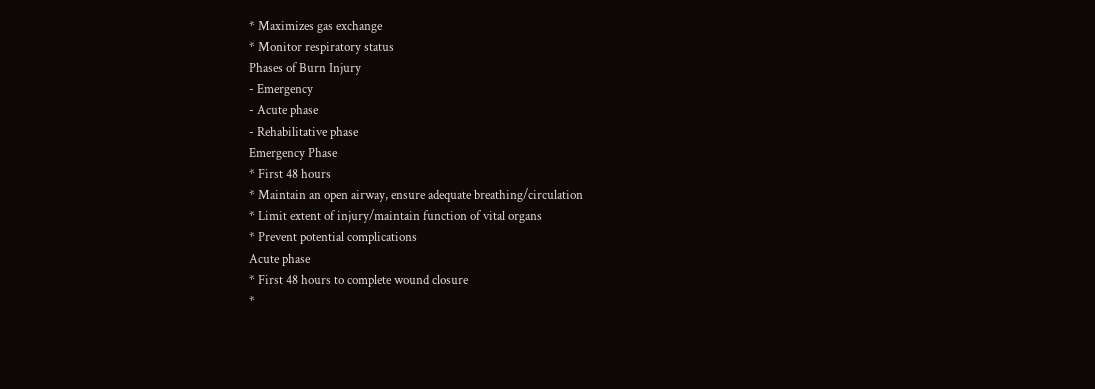* Maximizes gas exchange
* Monitor respiratory status
Phases of Burn Injury
- Emergency
- Acute phase
- Rehabilitative phase
Emergency Phase
* First 48 hours
* Maintain an open airway, ensure adequate breathing/circulation
* Limit extent of injury/maintain function of vital organs
* Prevent potential complications
Acute phase
* First 48 hours to complete wound closure
*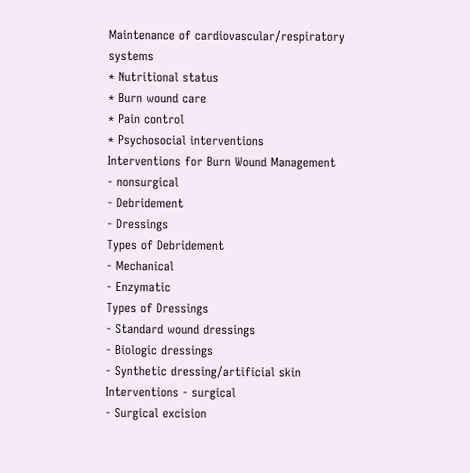Maintenance of cardiovascular/respiratory systems
* Nutritional status
* Burn wound care
* Pain control
* Psychosocial interventions
Interventions for Burn Wound Management - nonsurgical
- Debridement
- Dressings
Types of Debridement
- Mechanical
- Enzymatic
Types of Dressings
- Standard wound dressings
- Biologic dressings
- Synthetic dressing/artificial skin
Interventions - surgical
- Surgical excision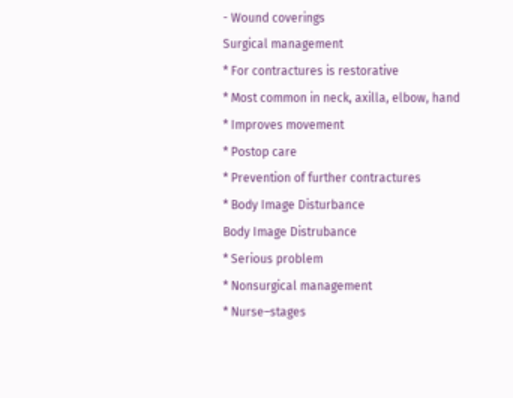- Wound coverings
Surgical management
* For contractures is restorative
* Most common in neck, axilla, elbow, hand
* Improves movement
* Postop care
* Prevention of further contractures
* Body Image Disturbance
Body Image Distrubance
* Serious problem
* Nonsurgical management
* Nurse–stages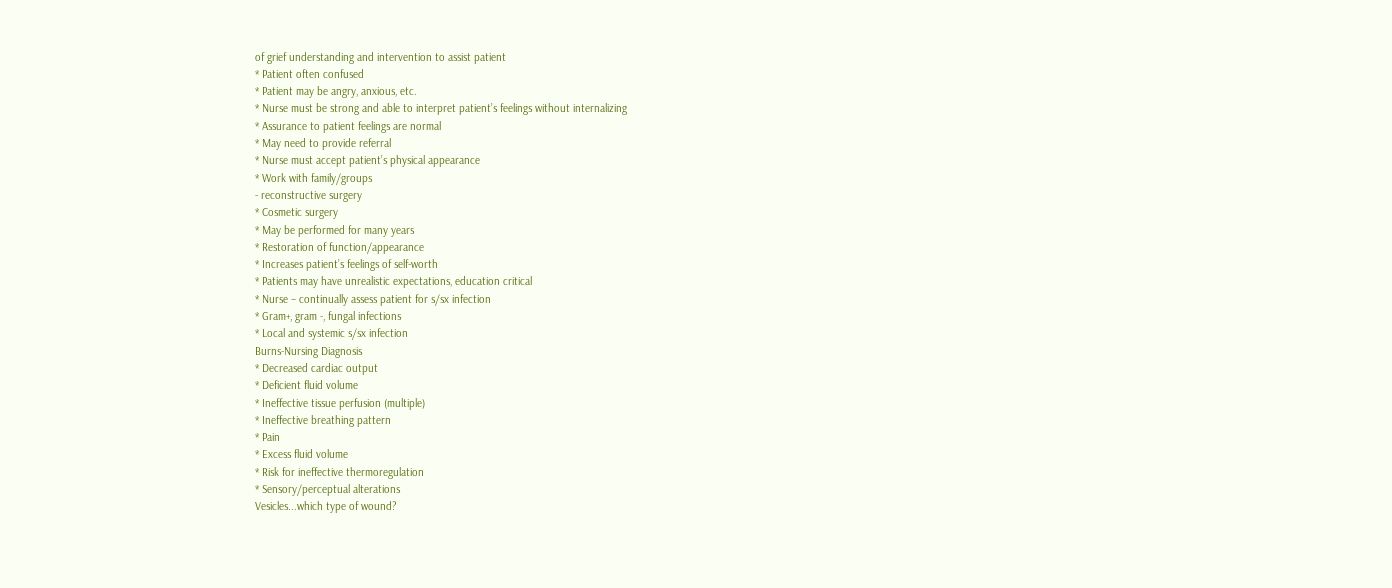of grief understanding and intervention to assist patient
* Patient often confused
* Patient may be angry, anxious, etc.
* Nurse must be strong and able to interpret patient’s feelings without internalizing
* Assurance to patient feelings are normal
* May need to provide referral
* Nurse must accept patient’s physical appearance
* Work with family/groups
- reconstructive surgery
* Cosmetic surgery
* May be performed for many years
* Restoration of function/appearance
* Increases patient’s feelings of self-worth
* Patients may have unrealistic expectations, education critical
* Nurse – continually assess patient for s/sx infection
* Gram+, gram -, fungal infections
* Local and systemic s/sx infection
Burns-Nursing Diagnosis
* Decreased cardiac output
* Deficient fluid volume
* Ineffective tissue perfusion (multiple)
* Ineffective breathing pattern
* Pain
* Excess fluid volume
* Risk for ineffective thermoregulation
* Sensory/perceptual alterations
Vesicles...which type of wound?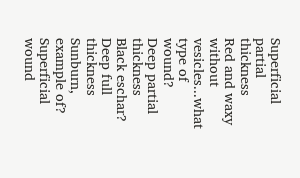Superficial partial thickness
Red and waxy without vesicles...what type of wound?
Deep partial thickness
Black eschar?
Deep full thickness
Sunburn, example of?
Superficial wound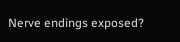Nerve endings exposed?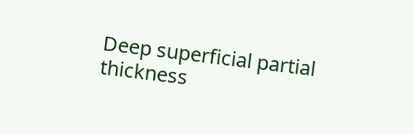Deep superficial partial thickness